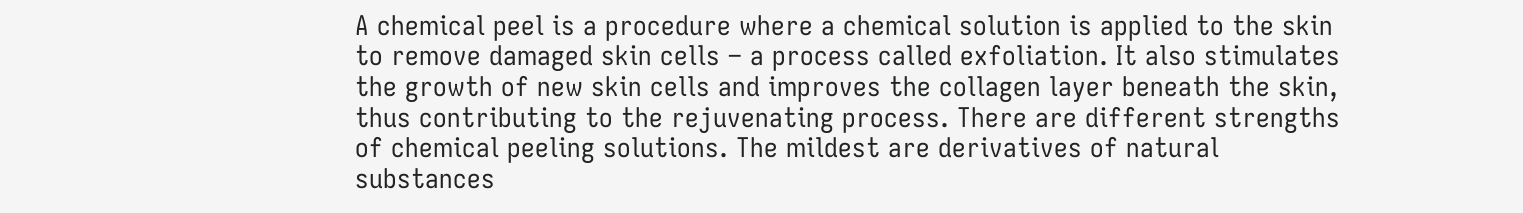A chemical peel is a procedure where a chemical solution is applied to the skin to remove damaged skin cells – a process called exfoliation. It also stimulates the growth of new skin cells and improves the collagen layer beneath the skin, thus contributing to the rejuvenating process. There are different strengths of chemical peeling solutions. The mildest are derivatives of natural substances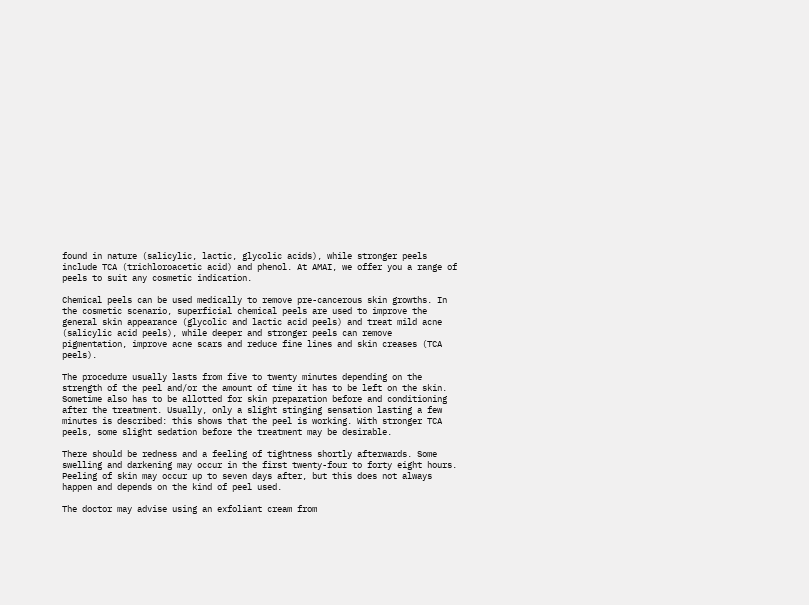found in nature (salicylic, lactic, glycolic acids), while stronger peels include TCA (trichloroacetic acid) and phenol. At AMAI, we offer you a range of peels to suit any cosmetic indication.

Chemical peels can be used medically to remove pre-cancerous skin growths. In the cosmetic scenario, superficial chemical peels are used to improve the general skin appearance (glycolic and lactic acid peels) and treat mild acne (salicylic acid peels), while deeper and stronger peels can remove pigmentation, improve acne scars and reduce fine lines and skin creases (TCA peels).

The procedure usually lasts from five to twenty minutes depending on the strength of the peel and/or the amount of time it has to be left on the skin. Sometime also has to be allotted for skin preparation before and conditioning after the treatment. Usually, only a slight stinging sensation lasting a few minutes is described: this shows that the peel is working. With stronger TCA peels, some slight sedation before the treatment may be desirable.

There should be redness and a feeling of tightness shortly afterwards. Some swelling and darkening may occur in the first twenty-four to forty eight hours. Peeling of skin may occur up to seven days after, but this does not always happen and depends on the kind of peel used.

The doctor may advise using an exfoliant cream from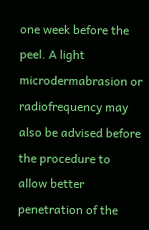one week before the peel. A light microdermabrasion or radiofrequency may also be advised before the procedure to allow better penetration of the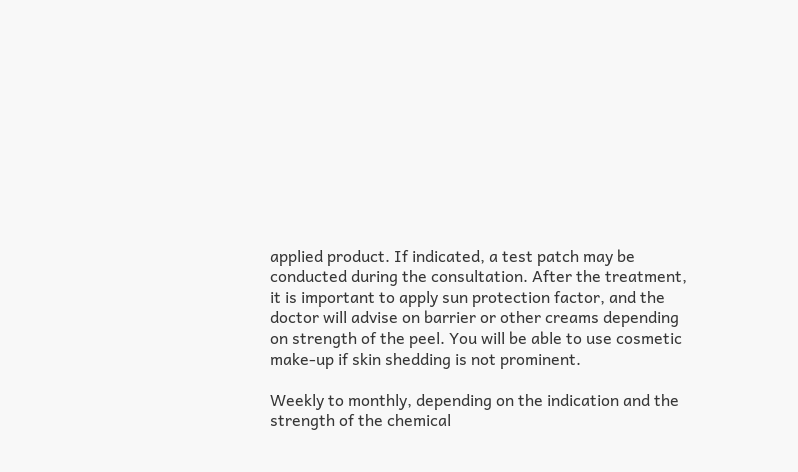applied product. If indicated, a test patch may be conducted during the consultation. After the treatment, it is important to apply sun protection factor, and the doctor will advise on barrier or other creams depending on strength of the peel. You will be able to use cosmetic make-up if skin shedding is not prominent.

Weekly to monthly, depending on the indication and the strength of the chemical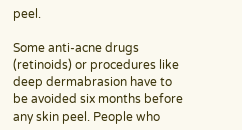peel.

Some anti-acne drugs (retinoids) or procedures like deep dermabrasion have to be avoided six months before any skin peel. People who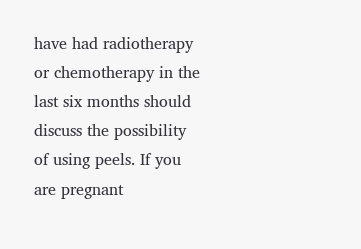have had radiotherapy or chemotherapy in the last six months should discuss the possibility of using peels. If you are pregnant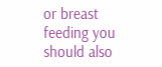or breast feeding you should also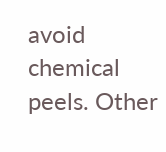avoid chemical peels. Other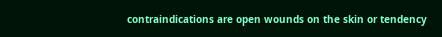contraindications are open wounds on the skin or tendency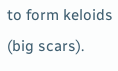to form keloids (big scars).